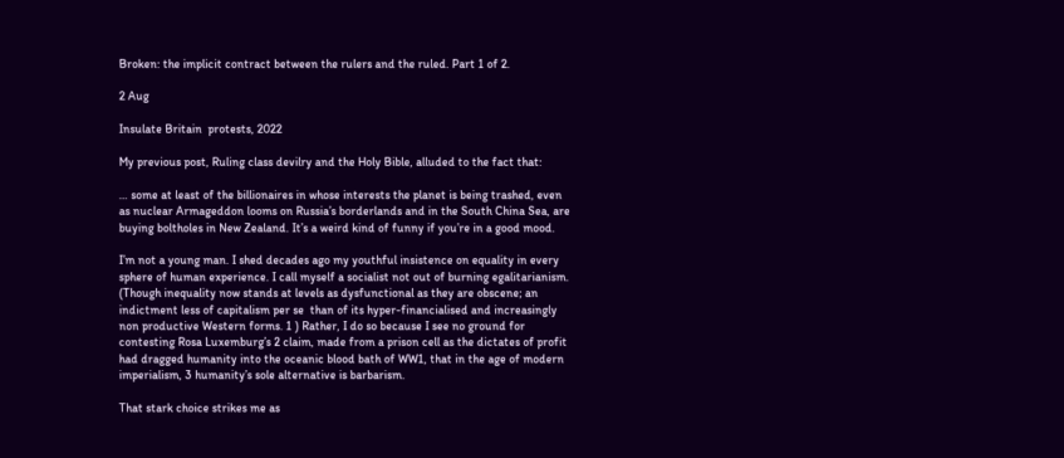Broken: the implicit contract between the rulers and the ruled. Part 1 of 2.

2 Aug

Insulate Britain  protests, 2022

My previous post, Ruling class devilry and the Holy Bible, alluded to the fact that:

… some at least of the billionaires in whose interests the planet is being trashed, even as nuclear Armageddon looms on Russia’s borderlands and in the South China Sea, are buying boltholes in New Zealand. It’s a weird kind of funny if you’re in a good mood.

I’m not a young man. I shed decades ago my youthful insistence on equality in every sphere of human experience. I call myself a socialist not out of burning egalitarianism. (Though inequality now stands at levels as dysfunctional as they are obscene; an indictment less of capitalism per se  than of its hyper-financialised and increasingly non productive Western forms. 1 ) Rather, I do so because I see no ground for contesting Rosa Luxemburg’s 2 claim, made from a prison cell as the dictates of profit had dragged humanity into the oceanic blood bath of WW1, that in the age of modern imperialism, 3 humanity’s sole alternative is barbarism.

That stark choice strikes me as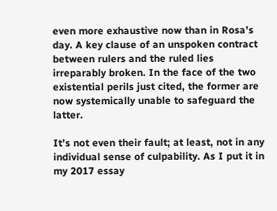even more exhaustive now than in Rosa’s day. A key clause of an unspoken contract between rulers and the ruled lies irreparably broken. In the face of the two existential perils just cited, the former are now systemically unable to safeguard the latter.

It’s not even their fault; at least, not in any individual sense of culpability. As I put it in my 2017 essay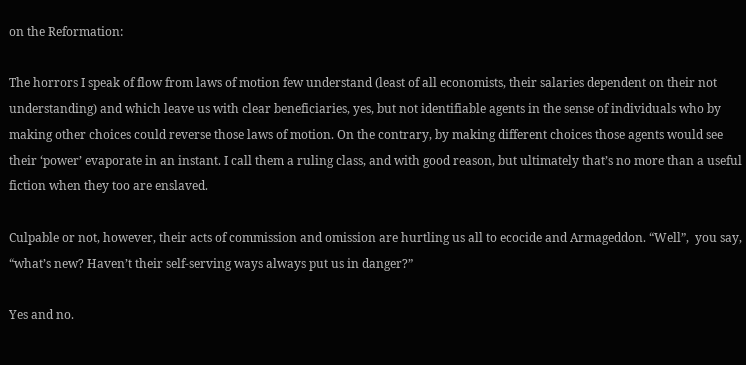on the Reformation:

The horrors I speak of flow from laws of motion few understand (least of all economists, their salaries dependent on their not understanding) and which leave us with clear beneficiaries, yes, but not identifiable agents in the sense of individuals who by making other choices could reverse those laws of motion. On the contrary, by making different choices those agents would see their ‘power’ evaporate in an instant. I call them a ruling class, and with good reason, but ultimately that’s no more than a useful fiction when they too are enslaved.

Culpable or not, however, their acts of commission and omission are hurtling us all to ecocide and Armageddon. “Well”,  you say, “what’s new? Haven’t their self-serving ways always put us in danger?”

Yes and no.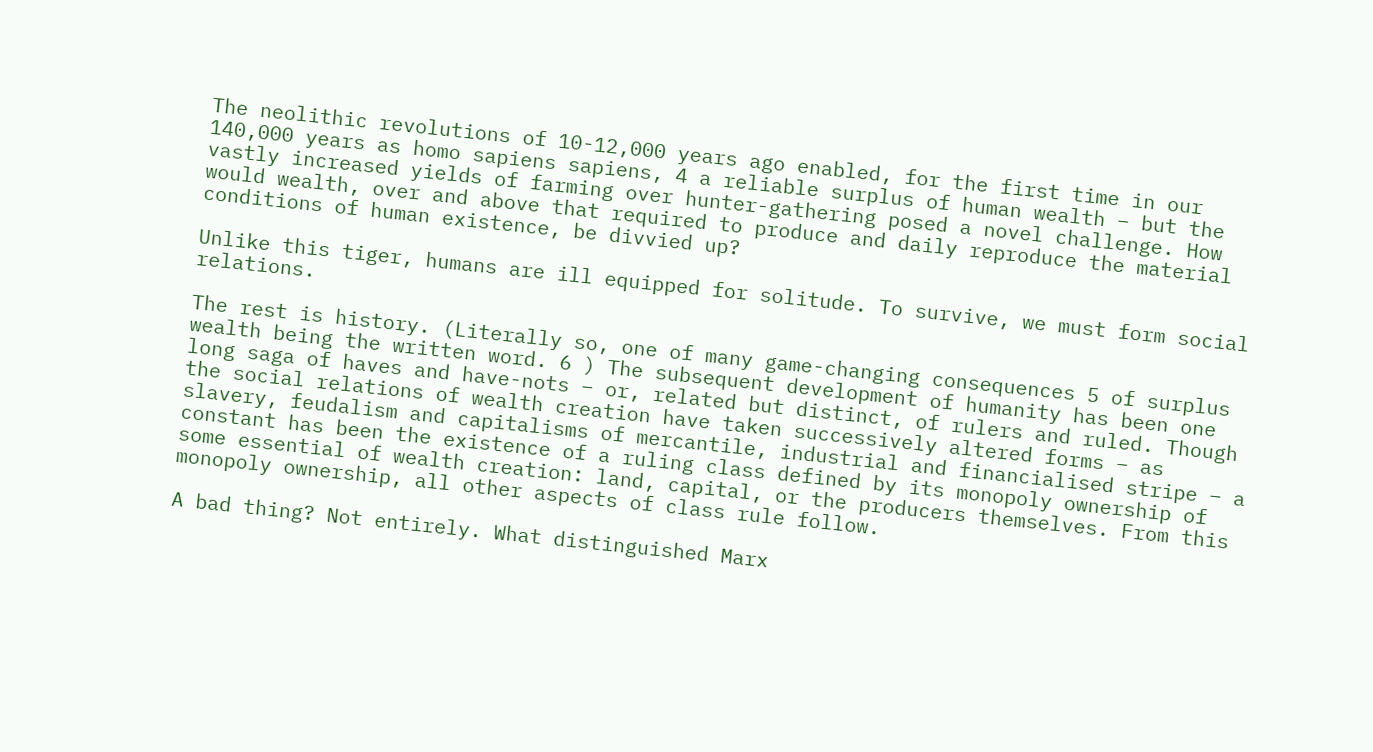The neolithic revolutions of 10-12,000 years ago enabled, for the first time in our 140,000 years as homo sapiens sapiens, 4 a reliable surplus of human wealth – but the vastly increased yields of farming over hunter-gathering posed a novel challenge. How would wealth, over and above that required to produce and daily reproduce the material conditions of human existence, be divvied up?

Unlike this tiger, humans are ill equipped for solitude. To survive, we must form social relations.

The rest is history. (Literally so, one of many game-changing consequences 5 of surplus wealth being the written word. 6 ) The subsequent development of humanity has been one long saga of haves and have-nots – or, related but distinct, of rulers and ruled. Though the social relations of wealth creation have taken successively altered forms – as slavery, feudalism and capitalisms of mercantile, industrial and financialised stripe – a constant has been the existence of a ruling class defined by its monopoly ownership of some essential of wealth creation: land, capital, or the producers themselves. From this monopoly ownership, all other aspects of class rule follow.

A bad thing? Not entirely. What distinguished Marx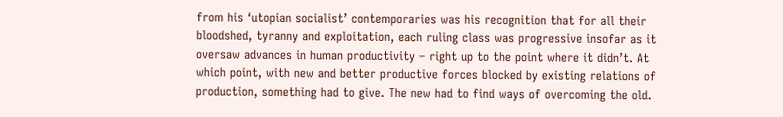from his ‘utopian socialist’ contemporaries was his recognition that for all their bloodshed, tyranny and exploitation, each ruling class was progressive insofar as it oversaw advances in human productivity – right up to the point where it didn’t. At which point, with new and better productive forces blocked by existing relations of production, something had to give. The new had to find ways of overcoming the old.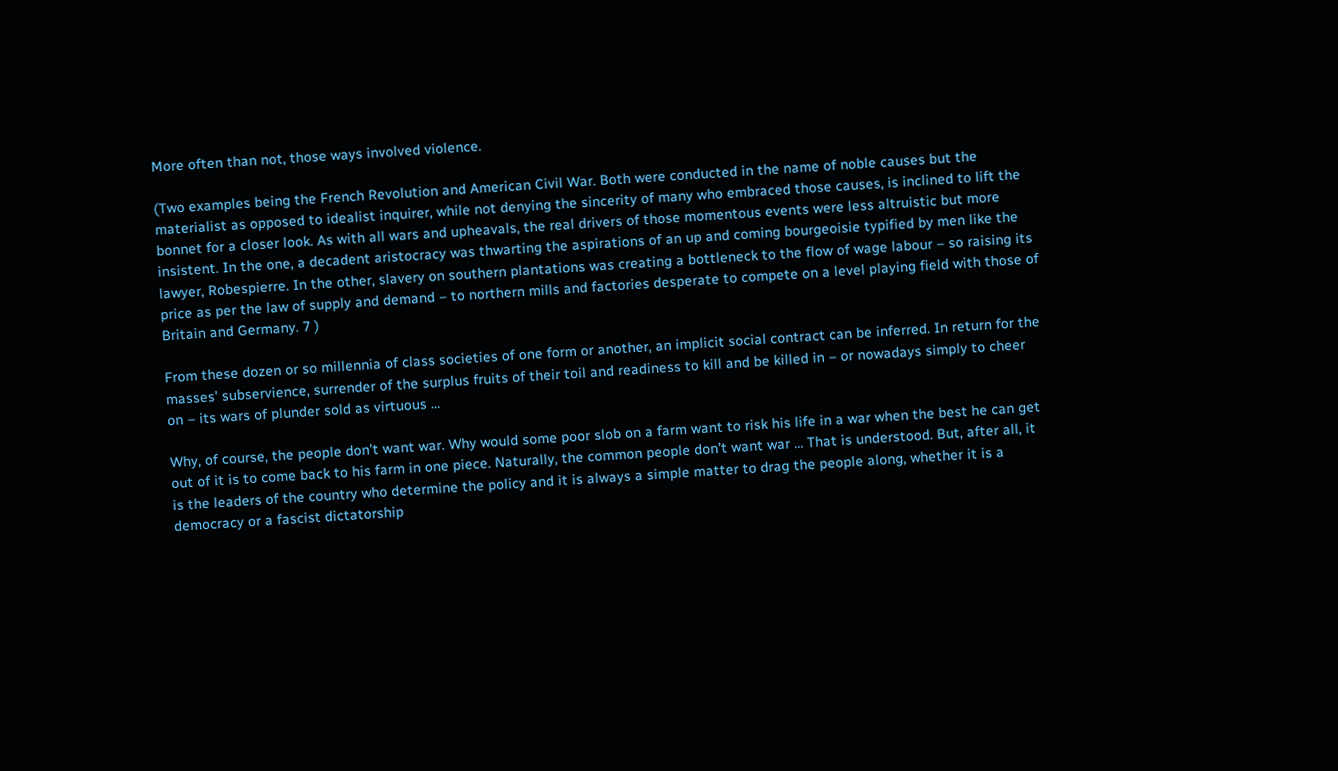More often than not, those ways involved violence.

(Two examples being the French Revolution and American Civil War. Both were conducted in the name of noble causes but the materialist as opposed to idealist inquirer, while not denying the sincerity of many who embraced those causes, is inclined to lift the bonnet for a closer look. As with all wars and upheavals, the real drivers of those momentous events were less altruistic but more insistent. In the one, a decadent aristocracy was thwarting the aspirations of an up and coming bourgeoisie typified by men like the lawyer, Robespierre. In the other, slavery on southern plantations was creating a bottleneck to the flow of wage labour – so raising its price as per the law of supply and demand – to northern mills and factories desperate to compete on a level playing field with those of Britain and Germany. 7 )

From these dozen or so millennia of class societies of one form or another, an implicit social contract can be inferred. In return for the masses’ subservience, surrender of the surplus fruits of their toil and readiness to kill and be killed in – or nowadays simply to cheer on – its wars of plunder sold as virtuous …

Why, of course, the people don’t want war. Why would some poor slob on a farm want to risk his life in a war when the best he can get out of it is to come back to his farm in one piece. Naturally, the common people don’t want war … That is understood. But, after all, it is the leaders of the country who determine the policy and it is always a simple matter to drag the people along, whether it is a democracy or a fascist dictatorship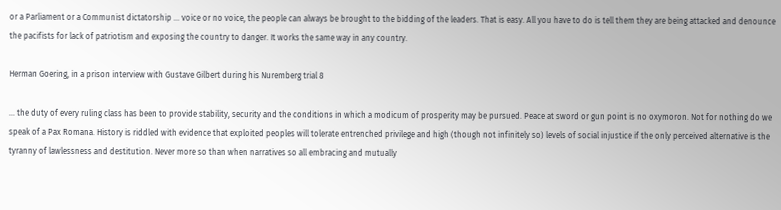or a Parliament or a Communist dictatorship … voice or no voice, the people can always be brought to the bidding of the leaders. That is easy. All you have to do is tell them they are being attacked and denounce the pacifists for lack of patriotism and exposing the country to danger. It works the same way in any country.

Herman Goering, in a prison interview with Gustave Gilbert during his Nuremberg trial 8

… the duty of every ruling class has been to provide stability, security and the conditions in which a modicum of prosperity may be pursued. Peace at sword or gun point is no oxymoron. Not for nothing do we speak of a Pax Romana. History is riddled with evidence that exploited peoples will tolerate entrenched privilege and high (though not infinitely so) levels of social injustice if the only perceived alternative is the tyranny of lawlessness and destitution. Never more so than when narratives so all embracing and mutually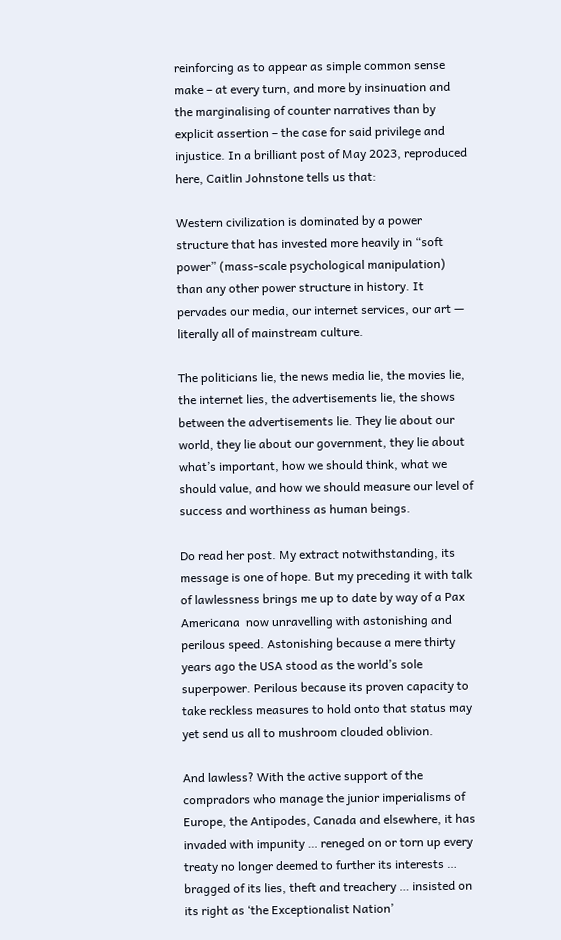reinforcing as to appear as simple common sense make – at every turn, and more by insinuation and the marginalising of counter narratives than by explicit assertion – the case for said privilege and injustice. In a brilliant post of May 2023, reproduced here, Caitlin Johnstone tells us that:

Western civilization is dominated by a power structure that has invested more heavily in “soft power” (mass-scale psychological manipulation) than any other power structure in history. It pervades our media, our internet services, our art — literally all of mainstream culture.

The politicians lie, the news media lie, the movies lie, the internet lies, the advertisements lie, the shows between the advertisements lie. They lie about our world, they lie about our government, they lie about what’s important, how we should think, what we should value, and how we should measure our level of success and worthiness as human beings.

Do read her post. My extract notwithstanding, its message is one of hope. But my preceding it with talk of lawlessness brings me up to date by way of a Pax Americana  now unravelling with astonishing and perilous speed. Astonishing because a mere thirty years ago the USA stood as the world’s sole superpower. Perilous because its proven capacity to take reckless measures to hold onto that status may yet send us all to mushroom clouded oblivion.

And lawless? With the active support of the compradors who manage the junior imperialisms of Europe, the Antipodes, Canada and elsewhere, it has invaded with impunity … reneged on or torn up every treaty no longer deemed to further its interests … bragged of its lies, theft and treachery … insisted on its right as ‘the Exceptionalist Nation’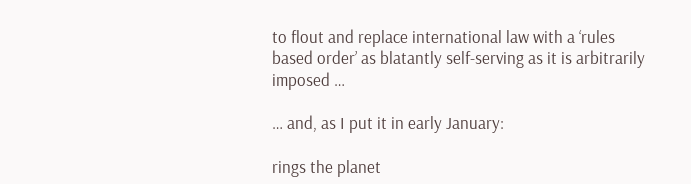to flout and replace international law with a ‘rules based order’ as blatantly self-serving as it is arbitrarily imposed …

… and, as I put it in early January:

rings the planet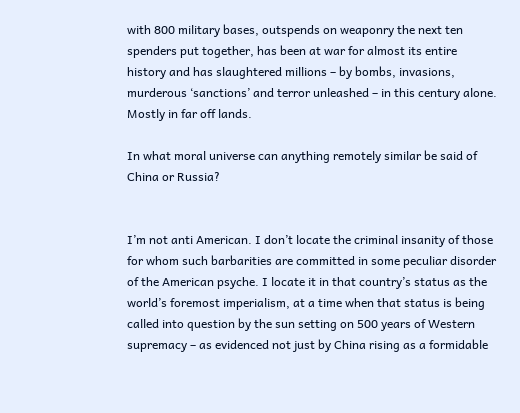with 800 military bases, outspends on weaponry the next ten spenders put together, has been at war for almost its entire history and has slaughtered millions – by bombs, invasions, murderous ‘sanctions’ and terror unleashed – in this century alone. Mostly in far off lands.

In what moral universe can anything remotely similar be said of China or Russia?


I’m not anti American. I don’t locate the criminal insanity of those for whom such barbarities are committed in some peculiar disorder of the American psyche. I locate it in that country’s status as the world’s foremost imperialism, at a time when that status is being called into question by the sun setting on 500 years of Western supremacy – as evidenced not just by China rising as a formidable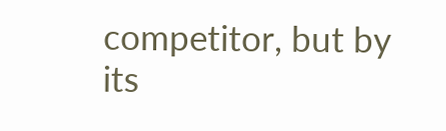competitor, but by its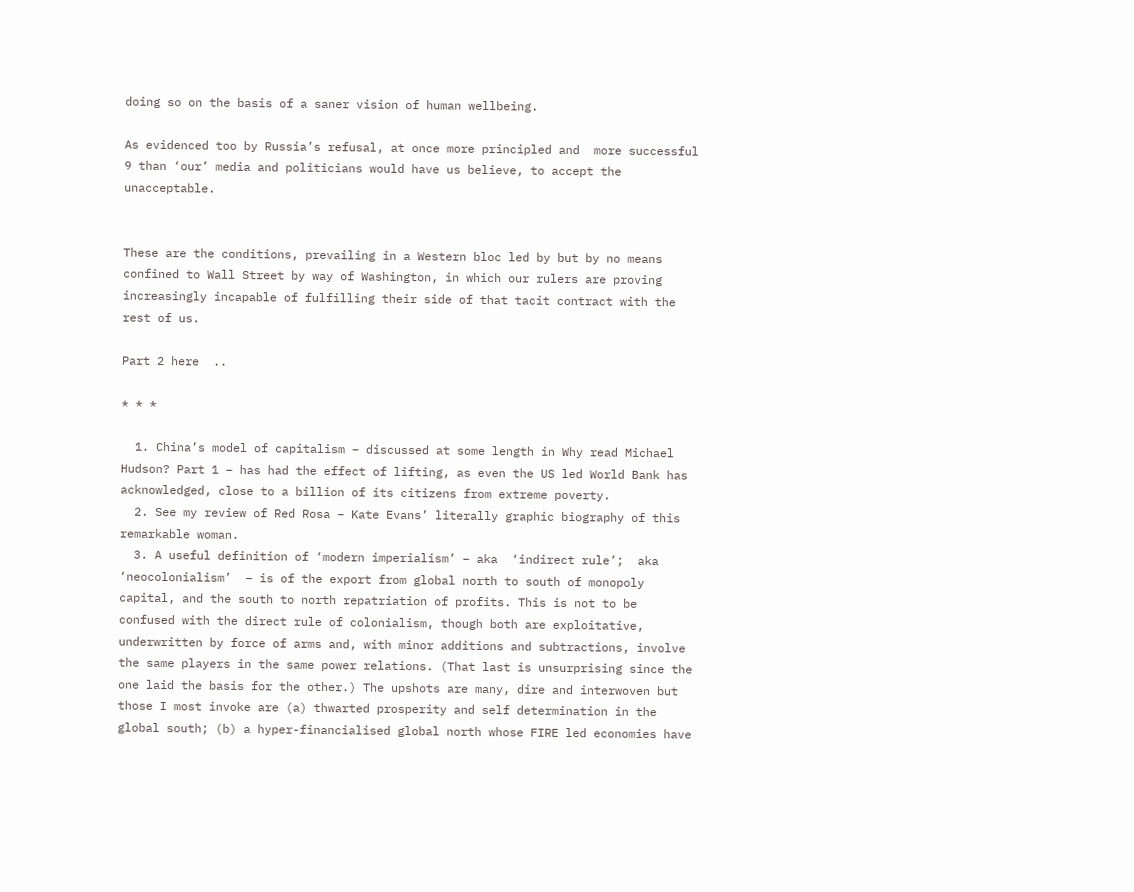doing so on the basis of a saner vision of human wellbeing.

As evidenced too by Russia’s refusal, at once more principled and  more successful 9 than ‘our’ media and politicians would have us believe, to accept the unacceptable.


These are the conditions, prevailing in a Western bloc led by but by no means confined to Wall Street by way of Washington, in which our rulers are proving increasingly incapable of fulfilling their side of that tacit contract with the rest of us.

Part 2 here  ..

* * *

  1. China’s model of capitalism – discussed at some length in Why read Michael Hudson? Part 1 – has had the effect of lifting, as even the US led World Bank has acknowledged, close to a billion of its citizens from extreme poverty.
  2. See my review of Red Rosa – Kate Evans’ literally graphic biography of this remarkable woman.
  3. A useful definition of ‘modern imperialism’ – aka  ‘indirect rule’;  aka  ‘neocolonialism’  – is of the export from global north to south of monopoly capital, and the south to north repatriation of profits. This is not to be confused with the direct rule of colonialism, though both are exploitative, underwritten by force of arms and, with minor additions and subtractions, involve the same players in the same power relations. (That last is unsurprising since the one laid the basis for the other.) The upshots are many, dire and interwoven but those I most invoke are (a) thwarted prosperity and self determination in the global south; (b) a hyper-financialised global north whose FIRE led economies have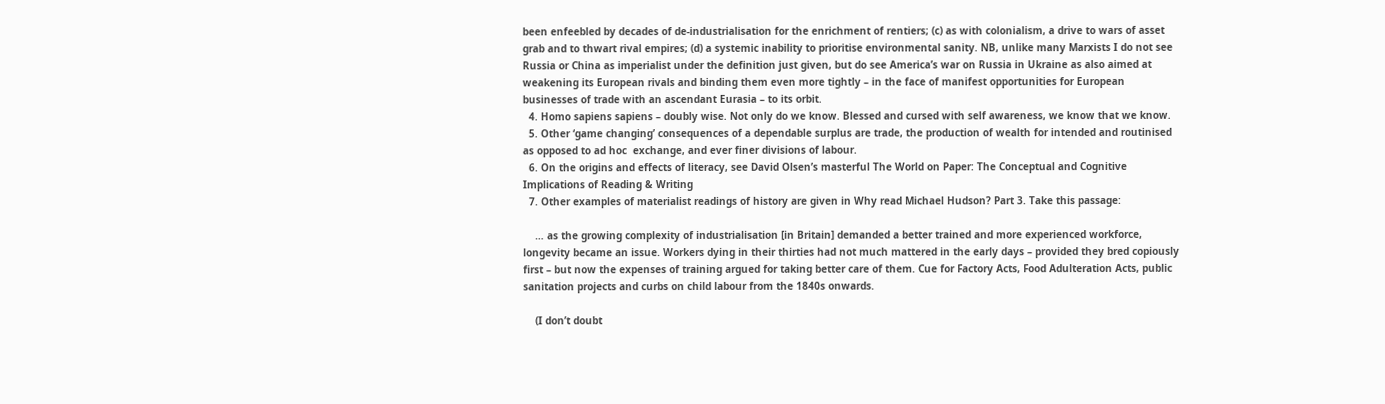been enfeebled by decades of de-industrialisation for the enrichment of rentiers; (c) as with colonialism, a drive to wars of asset grab and to thwart rival empires; (d) a systemic inability to prioritise environmental sanity. NB, unlike many Marxists I do not see Russia or China as imperialist under the definition just given, but do see America’s war on Russia in Ukraine as also aimed at weakening its European rivals and binding them even more tightly – in the face of manifest opportunities for European businesses of trade with an ascendant Eurasia – to its orbit.
  4. Homo sapiens sapiens – doubly wise. Not only do we know. Blessed and cursed with self awareness, we know that we know.
  5. Other ‘game changing’ consequences of a dependable surplus are trade, the production of wealth for intended and routinised as opposed to ad hoc  exchange, and ever finer divisions of labour.
  6. On the origins and effects of literacy, see David Olsen’s masterful The World on Paper: The Conceptual and Cognitive Implications of Reading & Writing
  7. Other examples of materialist readings of history are given in Why read Michael Hudson? Part 3. Take this passage:

    … as the growing complexity of industrialisation [in Britain] demanded a better trained and more experienced workforce, longevity became an issue. Workers dying in their thirties had not much mattered in the early days – provided they bred copiously first – but now the expenses of training argued for taking better care of them. Cue for Factory Acts, Food Adulteration Acts, public sanitation projects and curbs on child labour from the 1840s onwards.

    (I don’t doubt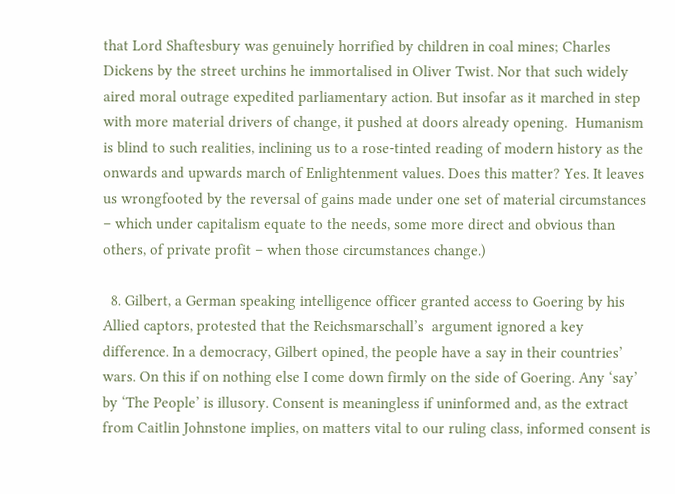that Lord Shaftesbury was genuinely horrified by children in coal mines; Charles Dickens by the street urchins he immortalised in Oliver Twist. Nor that such widely aired moral outrage expedited parliamentary action. But insofar as it marched in step with more material drivers of change, it pushed at doors already opening.  Humanism is blind to such realities, inclining us to a rose-tinted reading of modern history as the onwards and upwards march of Enlightenment values. Does this matter? Yes. It leaves us wrongfooted by the reversal of gains made under one set of material circumstances – which under capitalism equate to the needs, some more direct and obvious than others, of private profit – when those circumstances change.)

  8. Gilbert, a German speaking intelligence officer granted access to Goering by his Allied captors, protested that the Reichsmarschall’s  argument ignored a key difference. In a democracy, Gilbert opined, the people have a say in their countries’ wars. On this if on nothing else I come down firmly on the side of Goering. Any ‘say’ by ‘The People’ is illusory. Consent is meaningless if uninformed and, as the extract from Caitlin Johnstone implies, on matters vital to our ruling class, informed consent is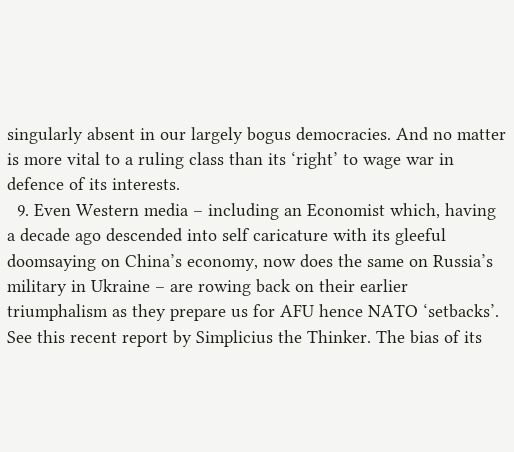singularly absent in our largely bogus democracies. And no matter is more vital to a ruling class than its ‘right’ to wage war in defence of its interests.
  9. Even Western media – including an Economist which, having a decade ago descended into self caricature with its gleeful doomsaying on China’s economy, now does the same on Russia’s military in Ukraine – are rowing back on their earlier triumphalism as they prepare us for AFU hence NATO ‘setbacks’. See this recent report by Simplicius the Thinker. The bias of its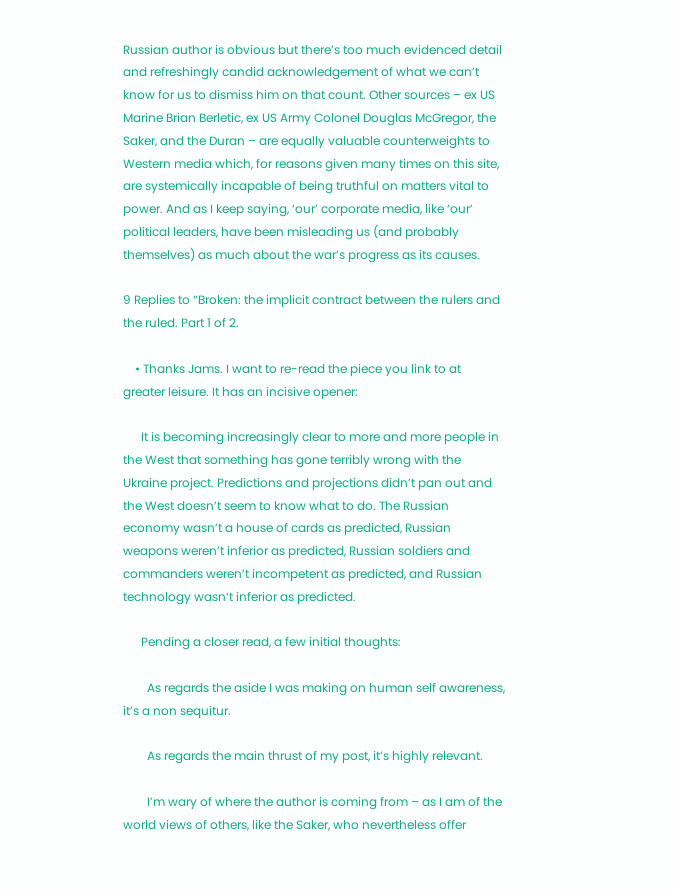Russian author is obvious but there’s too much evidenced detail and refreshingly candid acknowledgement of what we can’t know for us to dismiss him on that count. Other sources – ex US Marine Brian Berletic, ex US Army Colonel Douglas McGregor, the Saker, and the Duran – are equally valuable counterweights to Western media which, for reasons given many times on this site, are systemically incapable of being truthful on matters vital to power. And as I keep saying, ‘our’ corporate media, like ‘our’ political leaders, have been misleading us (and probably themselves) as much about the war’s progress as its causes.

9 Replies to “Broken: the implicit contract between the rulers and the ruled. Part 1 of 2.

    • Thanks Jams. I want to re-read the piece you link to at greater leisure. It has an incisive opener:

      It is becoming increasingly clear to more and more people in the West that something has gone terribly wrong with the Ukraine project. Predictions and projections didn’t pan out and the West doesn’t seem to know what to do. The Russian economy wasn’t a house of cards as predicted, Russian weapons weren’t inferior as predicted, Russian soldiers and commanders weren’t incompetent as predicted, and Russian technology wasn‘t inferior as predicted.

      Pending a closer read, a few initial thoughts:

        As regards the aside I was making on human self awareness, it’s a non sequitur.

        As regards the main thrust of my post, it’s highly relevant.

        I’m wary of where the author is coming from – as I am of the world views of others, like the Saker, who nevertheless offer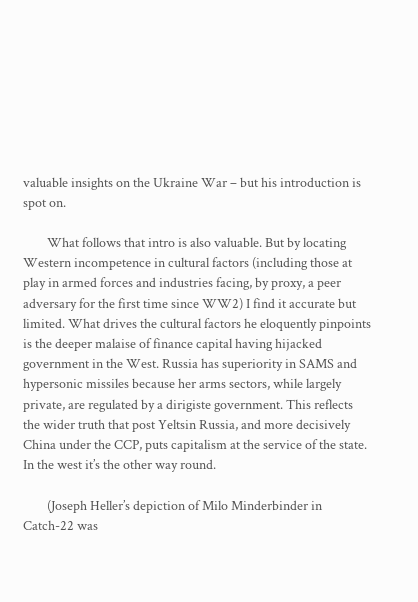valuable insights on the Ukraine War – but his introduction is spot on.

        What follows that intro is also valuable. But by locating Western incompetence in cultural factors (including those at play in armed forces and industries facing, by proxy, a peer adversary for the first time since WW2) I find it accurate but limited. What drives the cultural factors he eloquently pinpoints is the deeper malaise of finance capital having hijacked government in the West. Russia has superiority in SAMS and hypersonic missiles because her arms sectors, while largely private, are regulated by a dirigiste government. This reflects the wider truth that post Yeltsin Russia, and more decisively China under the CCP, puts capitalism at the service of the state. In the west it’s the other way round.

        (Joseph Heller’s depiction of Milo Minderbinder in Catch-22 was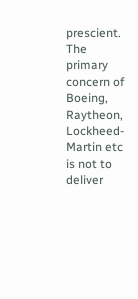prescient. The primary concern of Boeing, Raytheon, Lockheed-Martin etc is not to deliver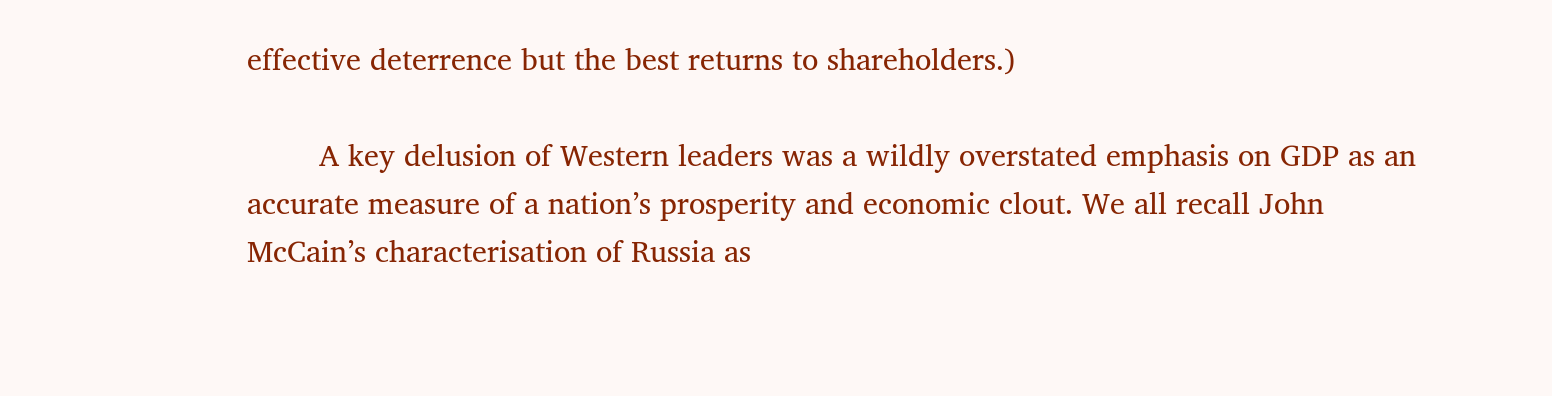effective deterrence but the best returns to shareholders.)

        A key delusion of Western leaders was a wildly overstated emphasis on GDP as an accurate measure of a nation’s prosperity and economic clout. We all recall John McCain’s characterisation of Russia as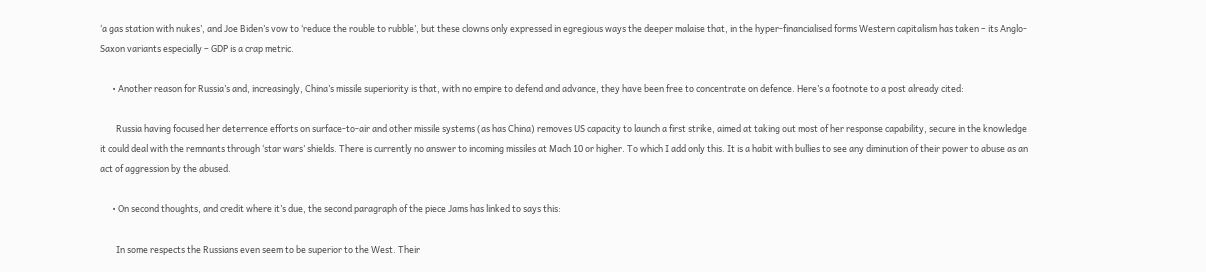‘a gas station with nukes’, and Joe Biden’s vow to ‘reduce the rouble to rubble’, but these clowns only expressed in egregious ways the deeper malaise that, in the hyper-financialised forms Western capitalism has taken – its Anglo-Saxon variants especially – GDP is a crap metric.

      • Another reason for Russia’s and, increasingly, China’s missile superiority is that, with no empire to defend and advance, they have been free to concentrate on defence. Here’s a footnote to a post already cited:

        Russia having focused her deterrence efforts on surface-to-air and other missile systems (as has China) removes US capacity to launch a first strike, aimed at taking out most of her response capability, secure in the knowledge it could deal with the remnants through ‘star wars’ shields. There is currently no answer to incoming missiles at Mach 10 or higher. To which I add only this. It is a habit with bullies to see any diminution of their power to abuse as an act of aggression by the abused.

      • On second thoughts, and credit where it’s due, the second paragraph of the piece Jams has linked to says this:

        In some respects the Russians even seem to be superior to the West. Their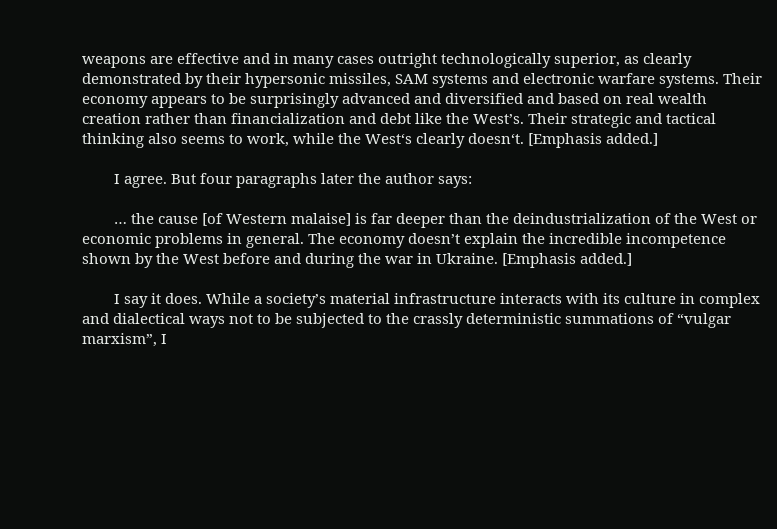weapons are effective and in many cases outright technologically superior, as clearly demonstrated by their hypersonic missiles, SAM systems and electronic warfare systems. Their economy appears to be surprisingly advanced and diversified and based on real wealth creation rather than financialization and debt like the West’s. Their strategic and tactical thinking also seems to work, while the West‘s clearly doesn‘t. [Emphasis added.]

        I agree. But four paragraphs later the author says:

        … the cause [of Western malaise] is far deeper than the deindustrialization of the West or economic problems in general. The economy doesn’t explain the incredible incompetence shown by the West before and during the war in Ukraine. [Emphasis added.]

        I say it does. While a society’s material infrastructure interacts with its culture in complex and dialectical ways not to be subjected to the crassly deterministic summations of “vulgar marxism”, I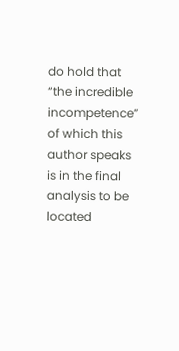do hold that “the incredible incompetence” of which this author speaks is in the final analysis to be located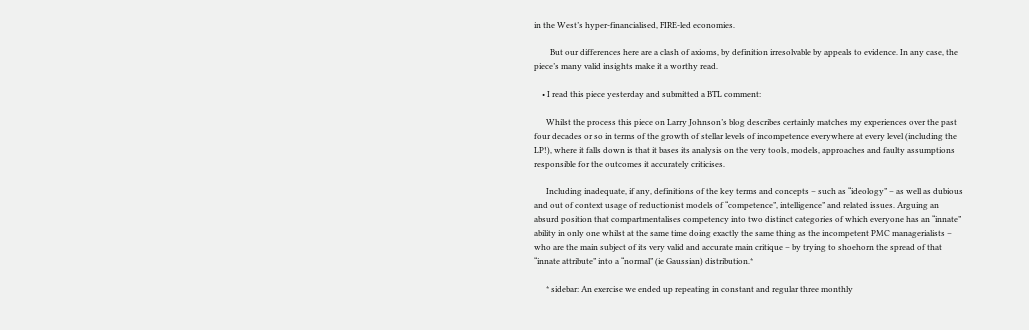in the West’s hyper-financialised, FIRE-led economies.

        But our differences here are a clash of axioms, by definition irresolvable by appeals to evidence. In any case, the piece’s many valid insights make it a worthy read.

    • I read this piece yesterday and submitted a BTL comment:

      Whilst the process this piece on Larry Johnson’s blog describes certainly matches my experiences over the past four decades or so in terms of the growth of stellar levels of incompetence everywhere at every level (including the LP!), where it falls down is that it bases its analysis on the very tools, models, approaches and faulty assumptions responsible for the outcomes it accurately criticises.

      Including inadequate, if any, definitions of the key terms and concepts – such as “ideology” – as well as dubious and out of context usage of reductionist models of “competence”, intelligence” and related issues. Arguing an absurd position that compartmentalises competency into two distinct categories of which everyone has an “innate” ability in only one whilst at the same time doing exactly the same thing as the incompetent PMC managerialists – who are the main subject of its very valid and accurate main critique – by trying to shoehorn the spread of that “innate attribute” into a “normal” (ie Gaussian) distribution.*

      * sidebar: An exercise we ended up repeating in constant and regular three monthly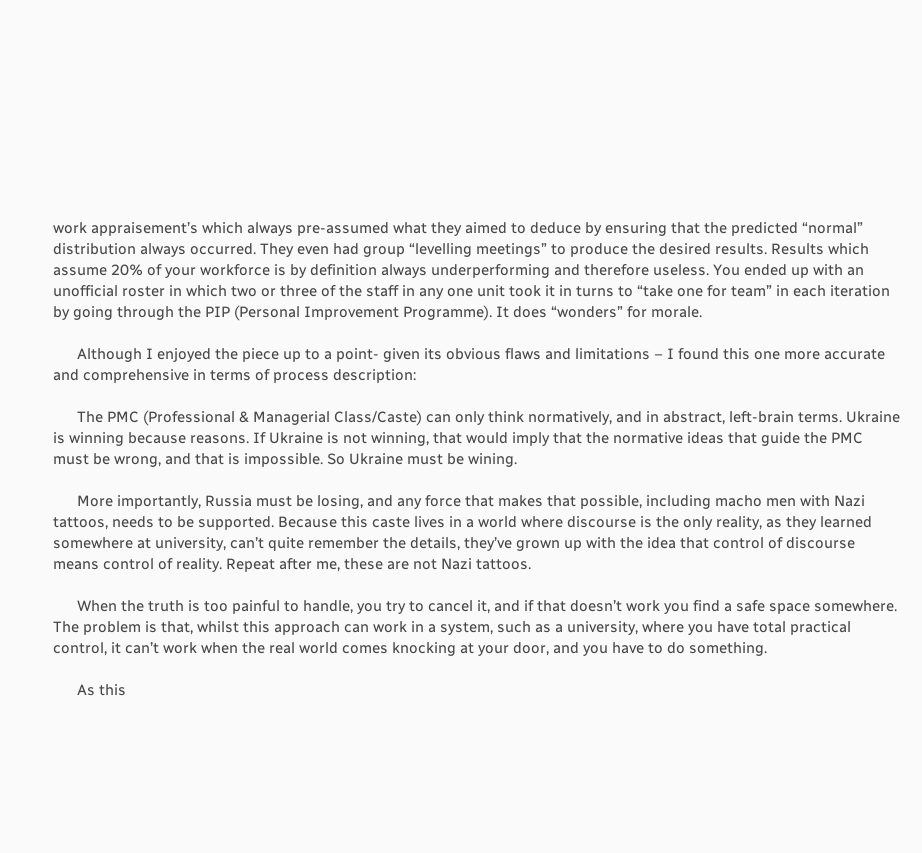work appraisement’s which always pre-assumed what they aimed to deduce by ensuring that the predicted “normal” distribution always occurred. They even had group “levelling meetings” to produce the desired results. Results which assume 20% of your workforce is by definition always underperforming and therefore useless. You ended up with an unofficial roster in which two or three of the staff in any one unit took it in turns to “take one for team” in each iteration by going through the PIP (Personal Improvement Programme). It does “wonders” for morale.

      Although I enjoyed the piece up to a point- given its obvious flaws and limitations – I found this one more accurate and comprehensive in terms of process description:

      The PMC (Professional & Managerial Class/Caste) can only think normatively, and in abstract, left-brain terms. Ukraine is winning because reasons. If Ukraine is not winning, that would imply that the normative ideas that guide the PMC must be wrong, and that is impossible. So Ukraine must be wining.

      More importantly, Russia must be losing, and any force that makes that possible, including macho men with Nazi tattoos, needs to be supported. Because this caste lives in a world where discourse is the only reality, as they learned somewhere at university, can’t quite remember the details, they’ve grown up with the idea that control of discourse means control of reality. Repeat after me, these are not Nazi tattoos.

      When the truth is too painful to handle, you try to cancel it, and if that doesn’t work you find a safe space somewhere. The problem is that, whilst this approach can work in a system, such as a university, where you have total practical control, it can’t work when the real world comes knocking at your door, and you have to do something.

      As this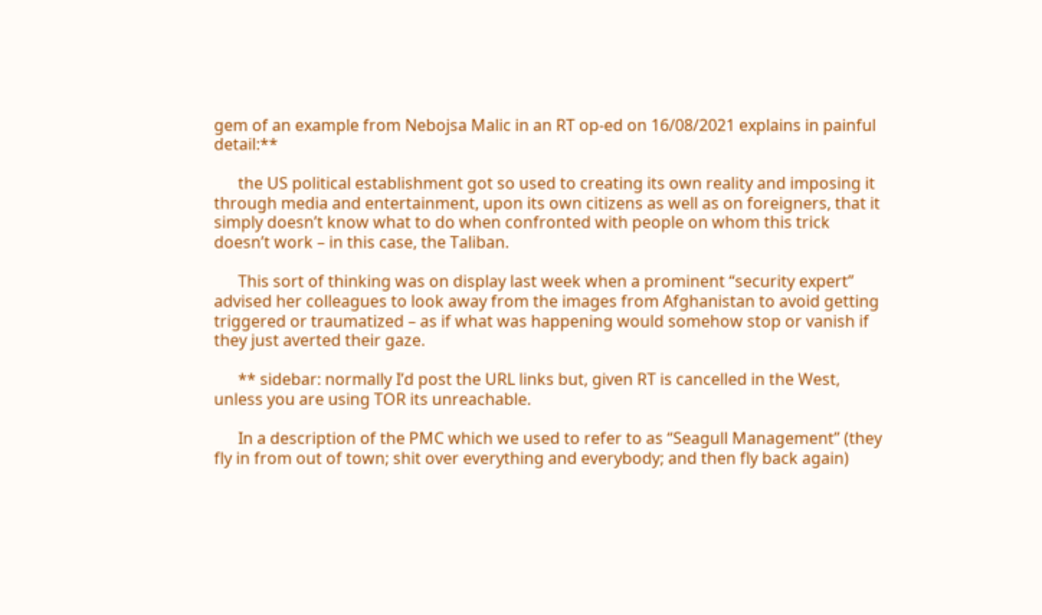gem of an example from Nebojsa Malic in an RT op-ed on 16/08/2021 explains in painful detail:**

      the US political establishment got so used to creating its own reality and imposing it through media and entertainment, upon its own citizens as well as on foreigners, that it simply doesn’t know what to do when confronted with people on whom this trick doesn’t work – in this case, the Taliban.

      This sort of thinking was on display last week when a prominent “security expert” advised her colleagues to look away from the images from Afghanistan to avoid getting triggered or traumatized – as if what was happening would somehow stop or vanish if they just averted their gaze.

      ** sidebar: normally I’d post the URL links but, given RT is cancelled in the West, unless you are using TOR its unreachable.

      In a description of the PMC which we used to refer to as “Seagull Management” (they fly in from out of town; shit over everything and everybody; and then fly back again)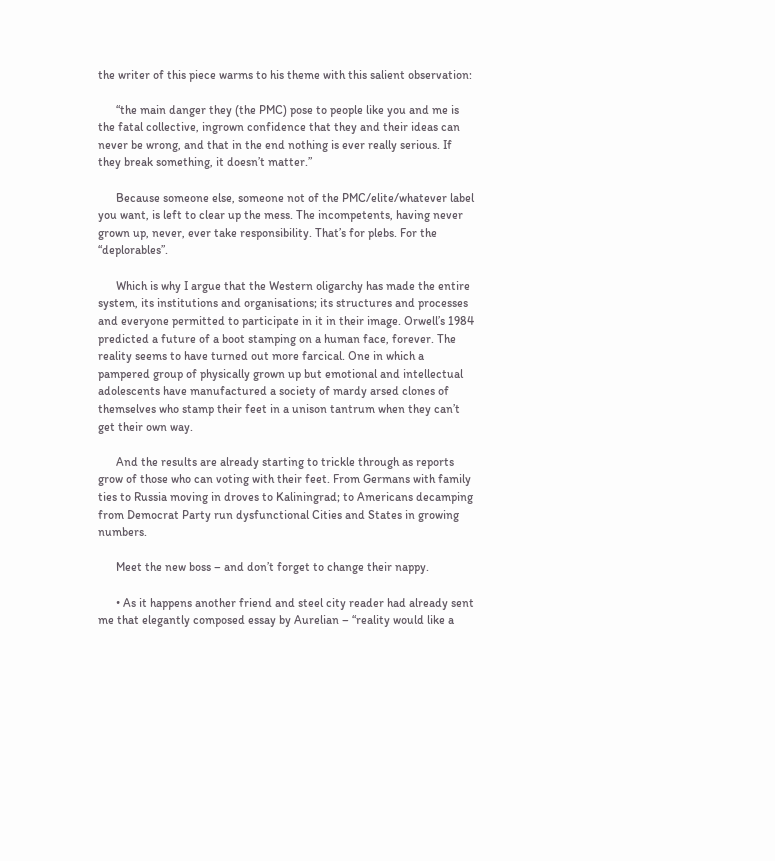the writer of this piece warms to his theme with this salient observation:

      “the main danger they (the PMC) pose to people like you and me is the fatal collective, ingrown confidence that they and their ideas can never be wrong, and that in the end nothing is ever really serious. If they break something, it doesn’t matter.”

      Because someone else, someone not of the PMC/elite/whatever label you want, is left to clear up the mess. The incompetents, having never grown up, never, ever take responsibility. That’s for plebs. For the “deplorables”.

      Which is why I argue that the Western oligarchy has made the entire system, its institutions and organisations; its structures and processes and everyone permitted to participate in it in their image. Orwell’s 1984 predicted a future of a boot stamping on a human face, forever. The reality seems to have turned out more farcical. One in which a pampered group of physically grown up but emotional and intellectual adolescents have manufactured a society of mardy arsed clones of themselves who stamp their feet in a unison tantrum when they can’t get their own way.

      And the results are already starting to trickle through as reports grow of those who can voting with their feet. From Germans with family ties to Russia moving in droves to Kaliningrad; to Americans decamping from Democrat Party run dysfunctional Cities and States in growing numbers.

      Meet the new boss – and don’t forget to change their nappy.

      • As it happens another friend and steel city reader had already sent me that elegantly composed essay by Aurelian – “reality would like a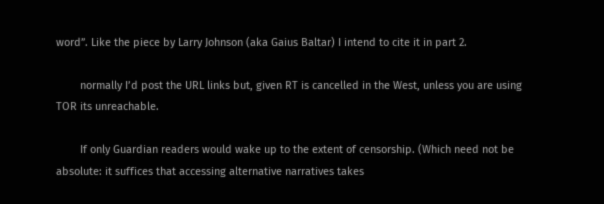word”. Like the piece by Larry Johnson (aka Gaius Baltar) I intend to cite it in part 2.

        normally I’d post the URL links but, given RT is cancelled in the West, unless you are using TOR its unreachable.

        If only Guardian readers would wake up to the extent of censorship. (Which need not be absolute: it suffices that accessing alternative narratives takes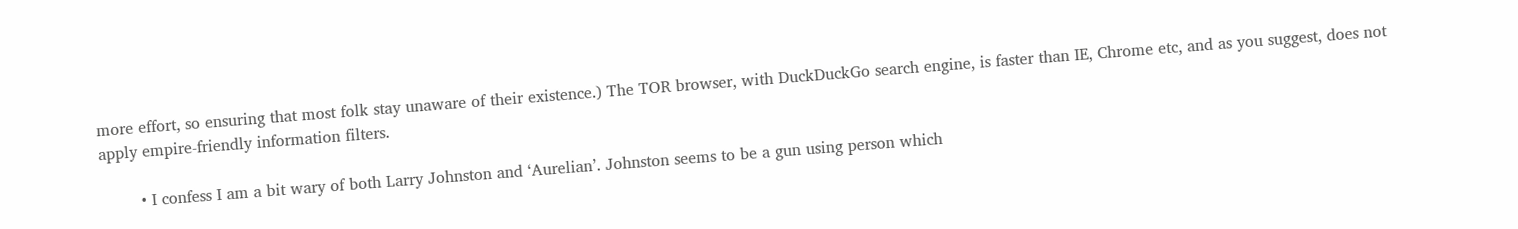more effort, so ensuring that most folk stay unaware of their existence.) The TOR browser, with DuckDuckGo search engine, is faster than IE, Chrome etc, and as you suggest, does not apply empire-friendly information filters.

        • I confess I am a bit wary of both Larry Johnston and ‘Aurelian’. Johnston seems to be a gun using person which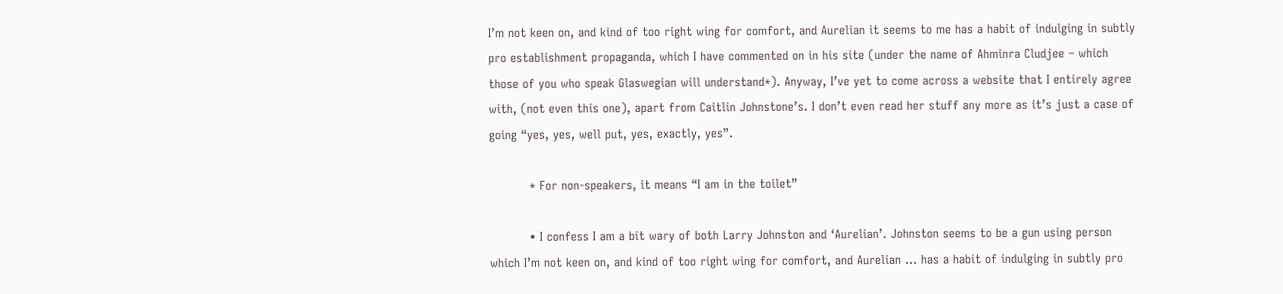I’m not keen on, and kind of too right wing for comfort, and Aurelian it seems to me has a habit of indulging in subtly pro establishment propaganda, which I have commented on in his site (under the name of Ahminra Cludjee – which those of you who speak Glaswegian will understand*). Anyway, I’ve yet to come across a website that I entirely agree with, (not even this one), apart from Caitlin Johnstone’s. I don’t even read her stuff any more as it’s just a case of going “yes, yes, well put, yes, exactly, yes”.

          * For non-speakers, it means “I am in the toilet”

          • I confess I am a bit wary of both Larry Johnston and ‘Aurelian’. Johnston seems to be a gun using person which I’m not keen on, and kind of too right wing for comfort, and Aurelian … has a habit of indulging in subtly pro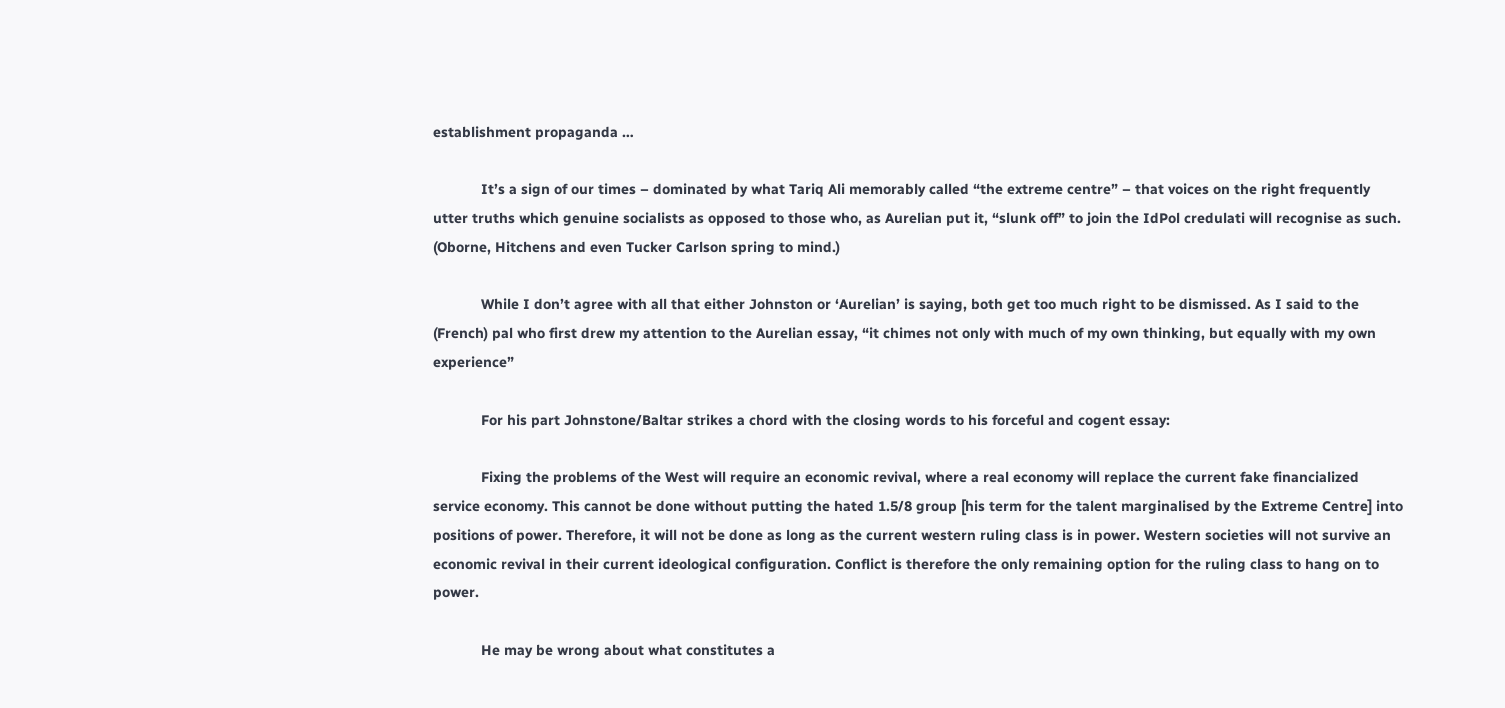establishment propaganda …

            It’s a sign of our times – dominated by what Tariq Ali memorably called “the extreme centre” – that voices on the right frequently utter truths which genuine socialists as opposed to those who, as Aurelian put it, “slunk off” to join the IdPol credulati will recognise as such. (Oborne, Hitchens and even Tucker Carlson spring to mind.)

            While I don’t agree with all that either Johnston or ‘Aurelian’ is saying, both get too much right to be dismissed. As I said to the (French) pal who first drew my attention to the Aurelian essay, “it chimes not only with much of my own thinking, but equally with my own experience”

            For his part Johnstone/Baltar strikes a chord with the closing words to his forceful and cogent essay:

            Fixing the problems of the West will require an economic revival, where a real economy will replace the current fake financialized service economy. This cannot be done without putting the hated 1.5/8 group [his term for the talent marginalised by the Extreme Centre] into positions of power. Therefore, it will not be done as long as the current western ruling class is in power. Western societies will not survive an economic revival in their current ideological configuration. Conflict is therefore the only remaining option for the ruling class to hang on to power.

            He may be wrong about what constitutes a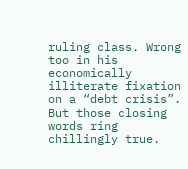ruling class. Wrong too in his economically illiterate fixation on a “debt crisis”. But those closing words ring chillingly true.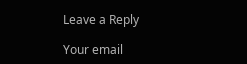Leave a Reply

Your email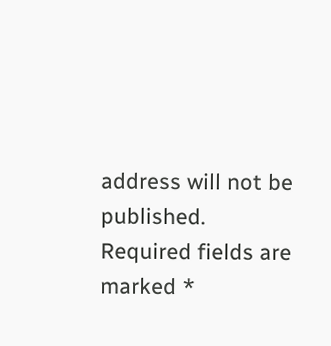address will not be published. Required fields are marked *